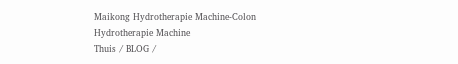Maikong Hydrotherapie Machine-Colon Hydrotherapie Machine
Thuis / BLOG /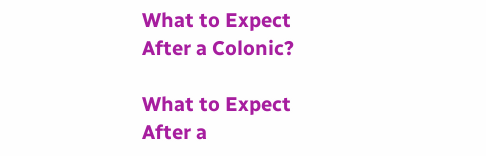What to Expect After a Colonic?

What to Expect After a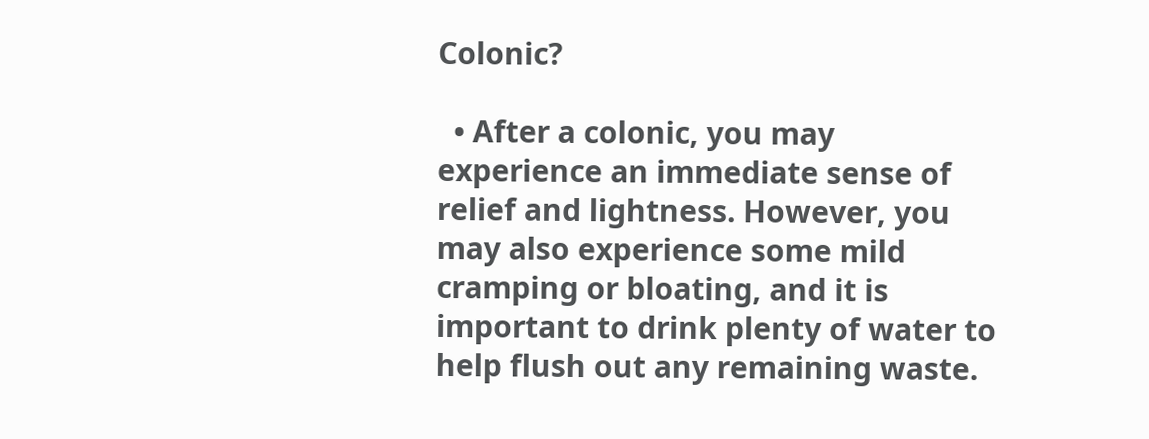Colonic?

  • After a colonic, you may experience an immediate sense of relief and lightness. However, you may also experience some mild cramping or bloating, and it is important to drink plenty of water to help flush out any remaining waste.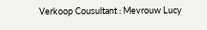Verkoop Cousultant : Mevrouw Lucy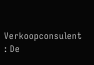Verkoopconsulent : De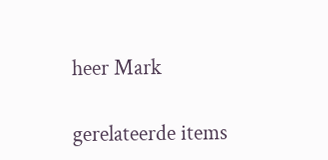heer Mark

gerelateerde items